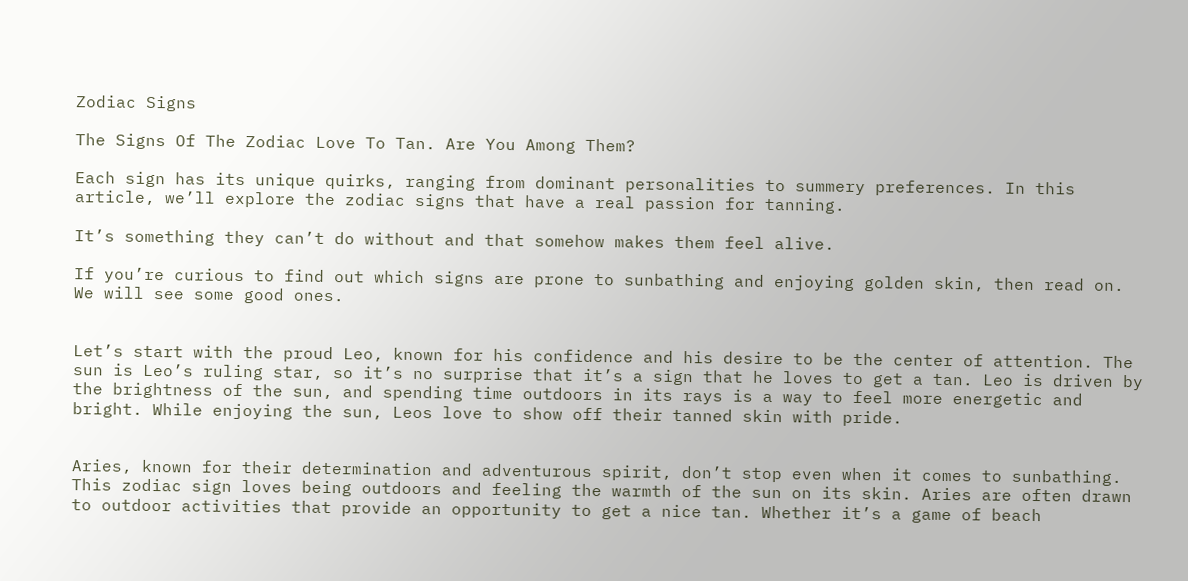Zodiac Signs

The Signs Of The Zodiac Love To Tan. Are You Among Them?

Each sign has its unique quirks, ranging from dominant personalities to summery preferences. In this article, we’ll explore the zodiac signs that have a real passion for tanning.

It’s something they can’t do without and that somehow makes them feel alive.

If you’re curious to find out which signs are prone to sunbathing and enjoying golden skin, then read on. We will see some good ones.


Let’s start with the proud Leo, known for his confidence and his desire to be the center of attention. The sun is Leo’s ruling star, so it’s no surprise that it’s a sign that he loves to get a tan. Leo is driven by the brightness of the sun, and spending time outdoors in its rays is a way to feel more energetic and bright. While enjoying the sun, Leos love to show off their tanned skin with pride.


Aries, known for their determination and adventurous spirit, don’t stop even when it comes to sunbathing. This zodiac sign loves being outdoors and feeling the warmth of the sun on its skin. Aries are often drawn to outdoor activities that provide an opportunity to get a nice tan. Whether it’s a game of beach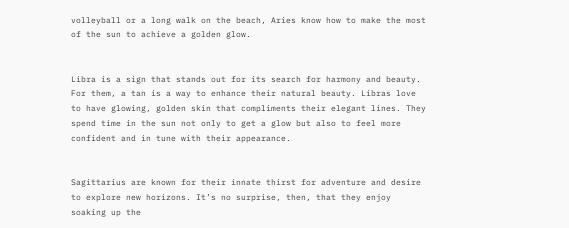volleyball or a long walk on the beach, Aries know how to make the most of the sun to achieve a golden glow.


Libra is a sign that stands out for its search for harmony and beauty. For them, a tan is a way to enhance their natural beauty. Libras love to have glowing, golden skin that compliments their elegant lines. They spend time in the sun not only to get a glow but also to feel more confident and in tune with their appearance.


Sagittarius are known for their innate thirst for adventure and desire to explore new horizons. It’s no surprise, then, that they enjoy soaking up the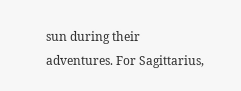sun during their adventures. For Sagittarius,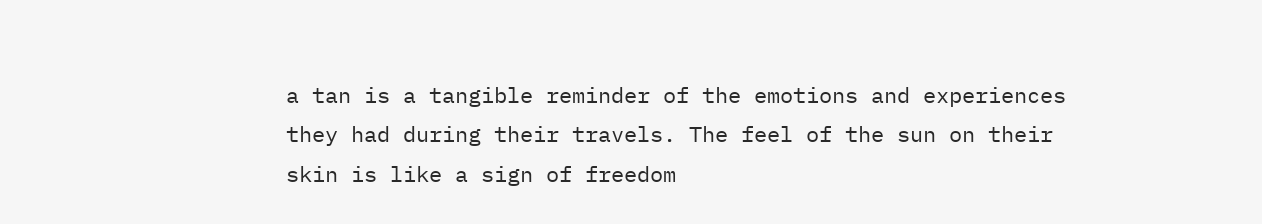a tan is a tangible reminder of the emotions and experiences they had during their travels. The feel of the sun on their skin is like a sign of freedom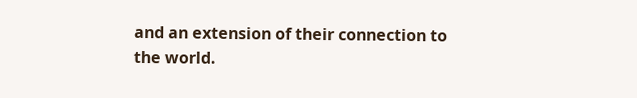and an extension of their connection to the world.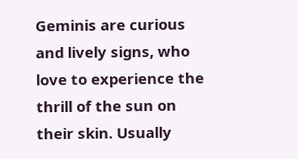Geminis are curious and lively signs, who love to experience the thrill of the sun on their skin. Usually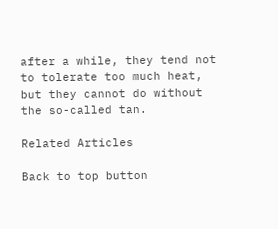after a while, they tend not to tolerate too much heat, but they cannot do without the so-called tan.

Related Articles

Back to top button